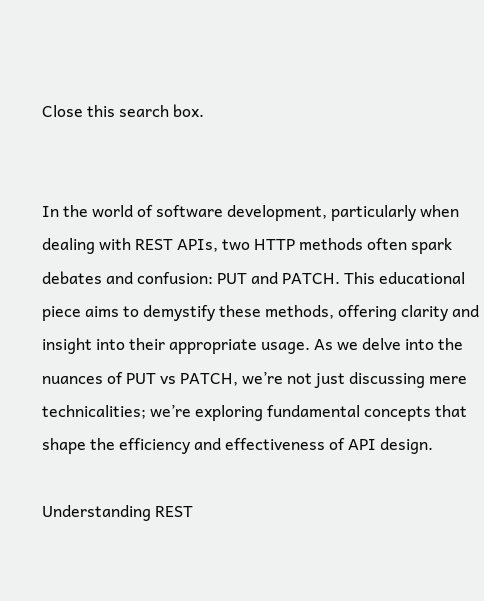Close this search box.


In the world of software development, particularly when dealing with REST APIs, two HTTP methods often spark debates and confusion: PUT and PATCH. This educational piece aims to demystify these methods, offering clarity and insight into their appropriate usage. As we delve into the nuances of PUT vs PATCH, we’re not just discussing mere technicalities; we’re exploring fundamental concepts that shape the efficiency and effectiveness of API design.

Understanding REST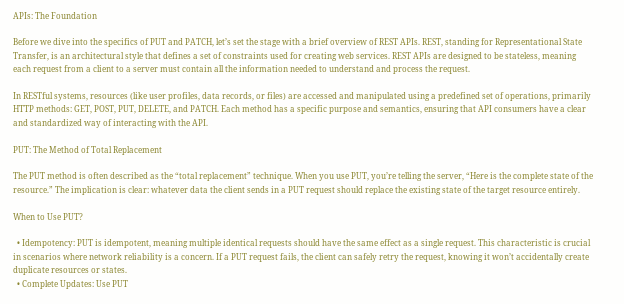APIs: The Foundation

Before we dive into the specifics of PUT and PATCH, let’s set the stage with a brief overview of REST APIs. REST, standing for Representational State Transfer, is an architectural style that defines a set of constraints used for creating web services. REST APIs are designed to be stateless, meaning each request from a client to a server must contain all the information needed to understand and process the request.

In RESTful systems, resources (like user profiles, data records, or files) are accessed and manipulated using a predefined set of operations, primarily HTTP methods: GET, POST, PUT, DELETE, and PATCH. Each method has a specific purpose and semantics, ensuring that API consumers have a clear and standardized way of interacting with the API.

PUT: The Method of Total Replacement

The PUT method is often described as the “total replacement” technique. When you use PUT, you’re telling the server, “Here is the complete state of the resource.” The implication is clear: whatever data the client sends in a PUT request should replace the existing state of the target resource entirely.

When to Use PUT?

  • Idempotency: PUT is idempotent, meaning multiple identical requests should have the same effect as a single request. This characteristic is crucial in scenarios where network reliability is a concern. If a PUT request fails, the client can safely retry the request, knowing it won’t accidentally create duplicate resources or states.
  • Complete Updates: Use PUT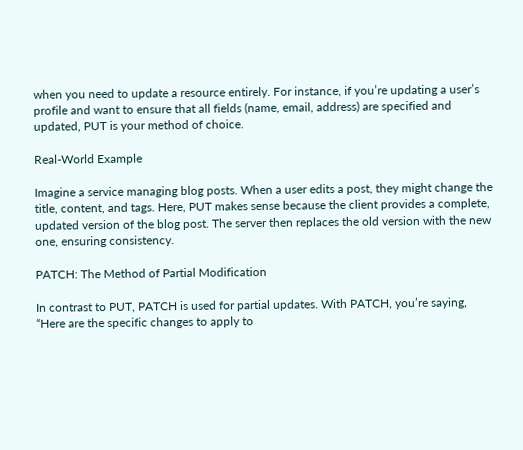when you need to update a resource entirely. For instance, if you’re updating a user’s profile and want to ensure that all fields (name, email, address) are specified and updated, PUT is your method of choice.

Real-World Example

Imagine a service managing blog posts. When a user edits a post, they might change the title, content, and tags. Here, PUT makes sense because the client provides a complete, updated version of the blog post. The server then replaces the old version with the new one, ensuring consistency.

PATCH: The Method of Partial Modification

In contrast to PUT, PATCH is used for partial updates. With PATCH, you’re saying, “Here are the specific changes to apply to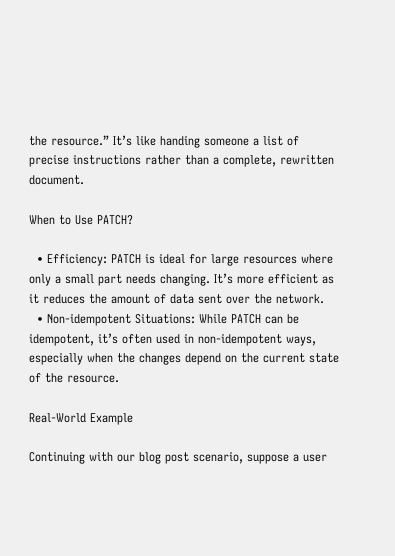the resource.” It’s like handing someone a list of precise instructions rather than a complete, rewritten document.

When to Use PATCH?

  • Efficiency: PATCH is ideal for large resources where only a small part needs changing. It’s more efficient as it reduces the amount of data sent over the network.
  • Non-idempotent Situations: While PATCH can be idempotent, it’s often used in non-idempotent ways, especially when the changes depend on the current state of the resource.

Real-World Example

Continuing with our blog post scenario, suppose a user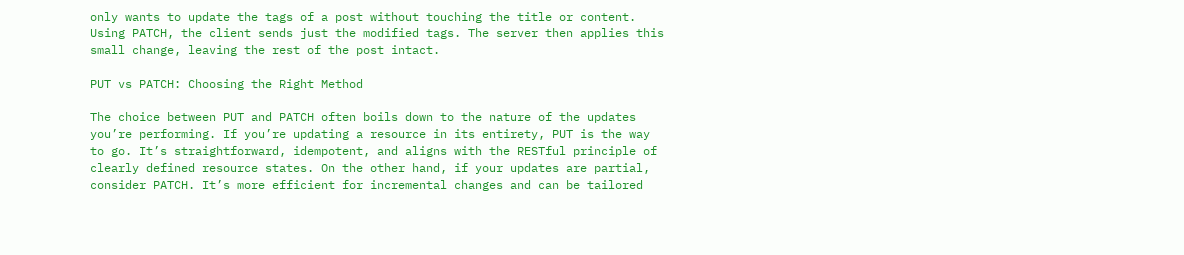only wants to update the tags of a post without touching the title or content. Using PATCH, the client sends just the modified tags. The server then applies this small change, leaving the rest of the post intact.

PUT vs PATCH: Choosing the Right Method

The choice between PUT and PATCH often boils down to the nature of the updates you’re performing. If you’re updating a resource in its entirety, PUT is the way to go. It’s straightforward, idempotent, and aligns with the RESTful principle of clearly defined resource states. On the other hand, if your updates are partial, consider PATCH. It’s more efficient for incremental changes and can be tailored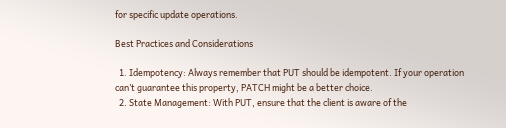for specific update operations.

Best Practices and Considerations

  1. Idempotency: Always remember that PUT should be idempotent. If your operation can’t guarantee this property, PATCH might be a better choice.
  2. State Management: With PUT, ensure that the client is aware of the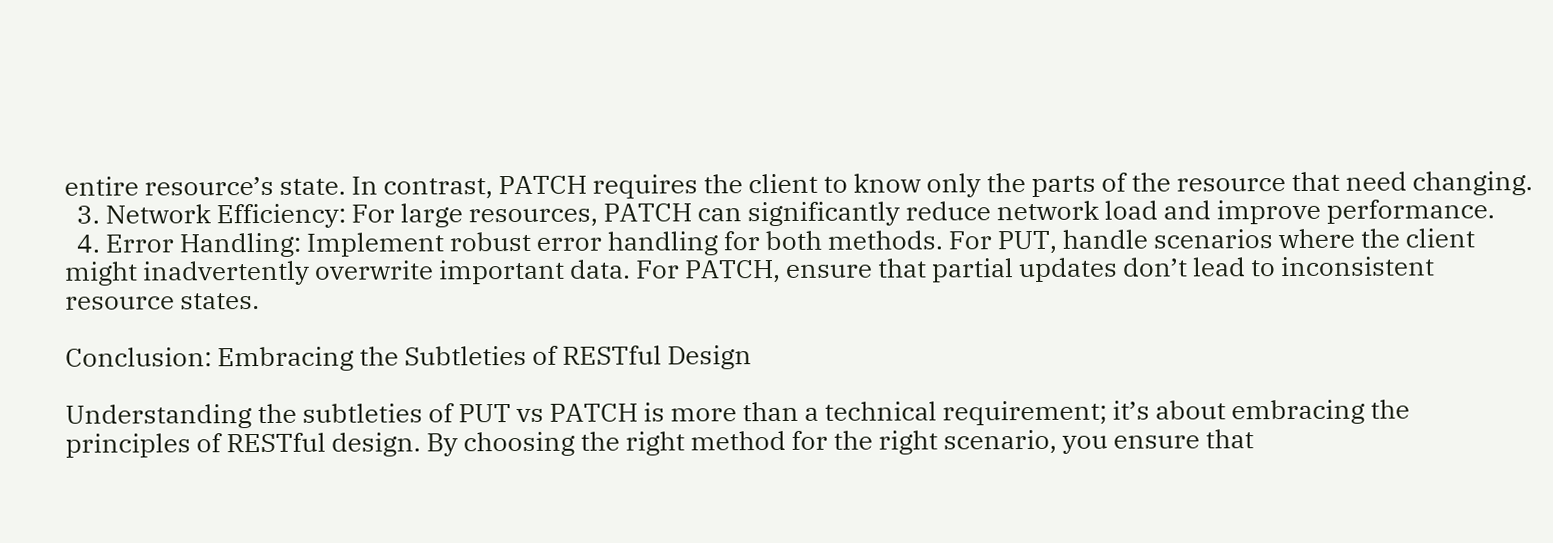entire resource’s state. In contrast, PATCH requires the client to know only the parts of the resource that need changing.
  3. Network Efficiency: For large resources, PATCH can significantly reduce network load and improve performance.
  4. Error Handling: Implement robust error handling for both methods. For PUT, handle scenarios where the client might inadvertently overwrite important data. For PATCH, ensure that partial updates don’t lead to inconsistent resource states.

Conclusion: Embracing the Subtleties of RESTful Design

Understanding the subtleties of PUT vs PATCH is more than a technical requirement; it’s about embracing the principles of RESTful design. By choosing the right method for the right scenario, you ensure that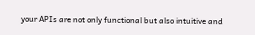your APIs are not only functional but also intuitive and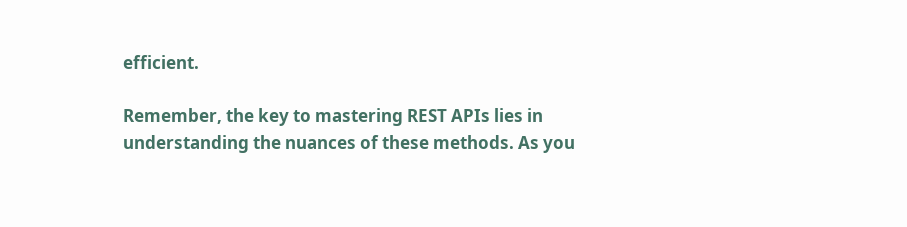efficient.

Remember, the key to mastering REST APIs lies in understanding the nuances of these methods. As you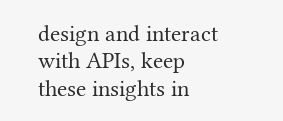design and interact with APIs, keep these insights in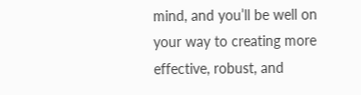mind, and you’ll be well on your way to creating more effective, robust, and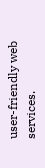user-friendly web services.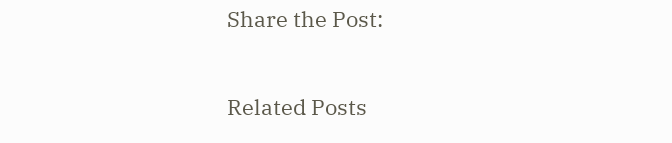Share the Post:

Related Posts